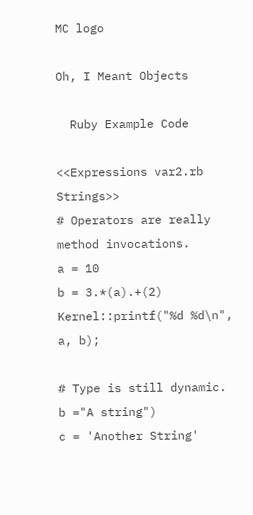MC logo

Oh, I Meant Objects

  Ruby Example Code

<<Expressions var2.rb Strings>>
# Operators are really method invocations.
a = 10
b = 3.*(a).+(2)
Kernel::printf("%d %d\n", a, b);

# Type is still dynamic.
b ="A string")
c = 'Another String'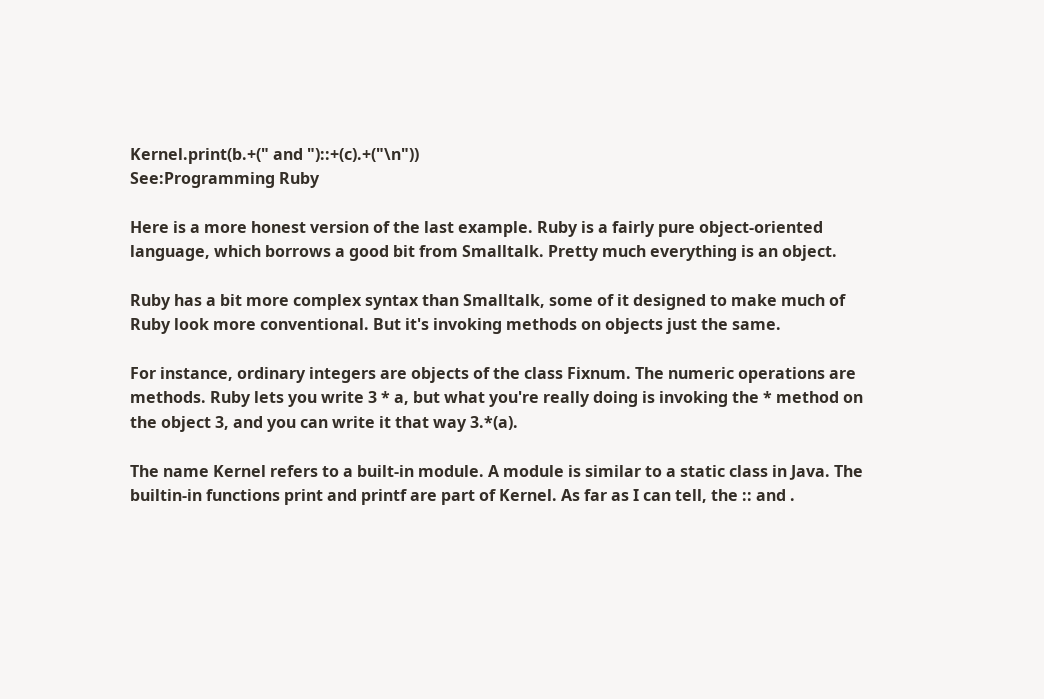Kernel.print(b.+(" and ")::+(c).+("\n"))
See:Programming Ruby

Here is a more honest version of the last example. Ruby is a fairly pure object-oriented language, which borrows a good bit from Smalltalk. Pretty much everything is an object.

Ruby has a bit more complex syntax than Smalltalk, some of it designed to make much of Ruby look more conventional. But it's invoking methods on objects just the same.

For instance, ordinary integers are objects of the class Fixnum. The numeric operations are methods. Ruby lets you write 3 * a, but what you're really doing is invoking the * method on the object 3, and you can write it that way 3.*(a).

The name Kernel refers to a built-in module. A module is similar to a static class in Java. The builtin-in functions print and printf are part of Kernel. As far as I can tell, the :: and .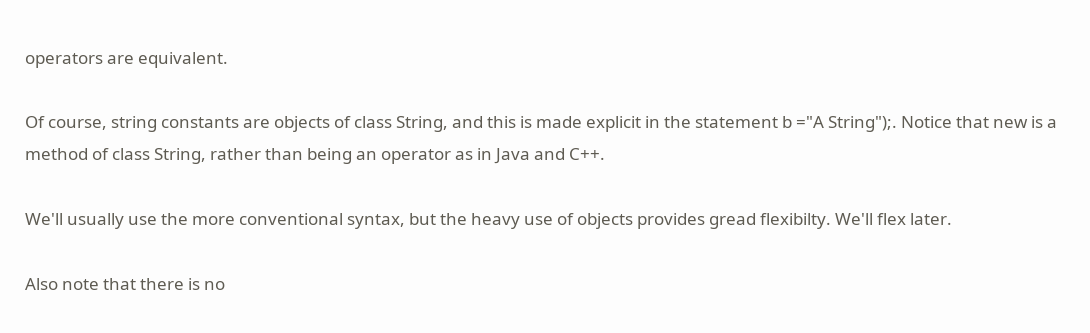operators are equivalent.

Of course, string constants are objects of class String, and this is made explicit in the statement b ="A String");. Notice that new is a method of class String, rather than being an operator as in Java and C++.

We'll usually use the more conventional syntax, but the heavy use of objects provides gread flexibilty. We'll flex later.

Also note that there is no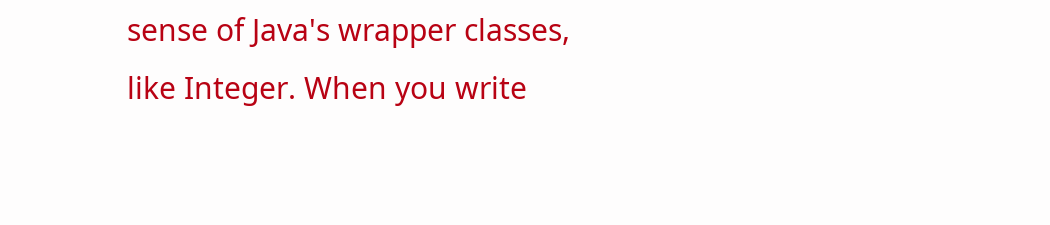sense of Java's wrapper classes, like Integer. When you write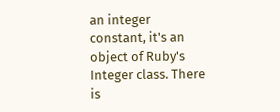an integer constant, it's an object of Ruby's Integer class. There is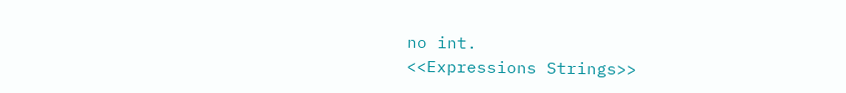no int.
<<Expressions Strings>>